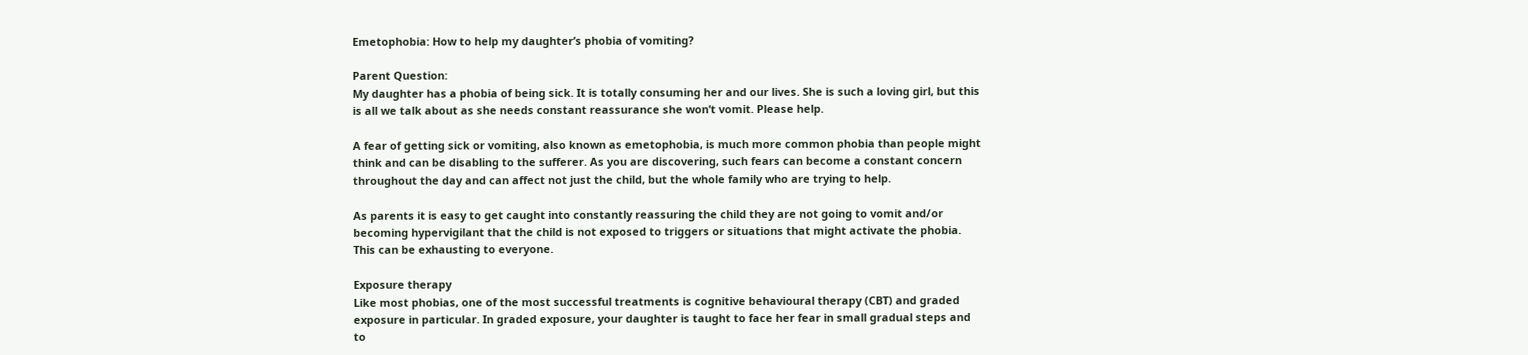Emetophobia: How to help my daughter’s phobia of vomiting?

Parent Question:
My daughter has a phobia of being sick. It is totally consuming her and our lives. She is such a loving girl, but this is all we talk about as she needs constant reassurance she won’t vomit. Please help.

A fear of getting sick or vomiting, also known as emetophobia, is much more common phobia than people might think and can be disabling to the sufferer. As you are discovering, such fears can become a constant concern throughout the day and can affect not just the child, but the whole family who are trying to help.

As parents it is easy to get caught into constantly reassuring the child they are not going to vomit and/or becoming hypervigilant that the child is not exposed to triggers or situations that might activate the phobia. This can be exhausting to everyone.

Exposure therapy
Like most phobias, one of the most successful treatments is cognitive behavioural therapy (CBT) and graded exposure in particular. In graded exposure, your daughter is taught to face her fear in small gradual steps and to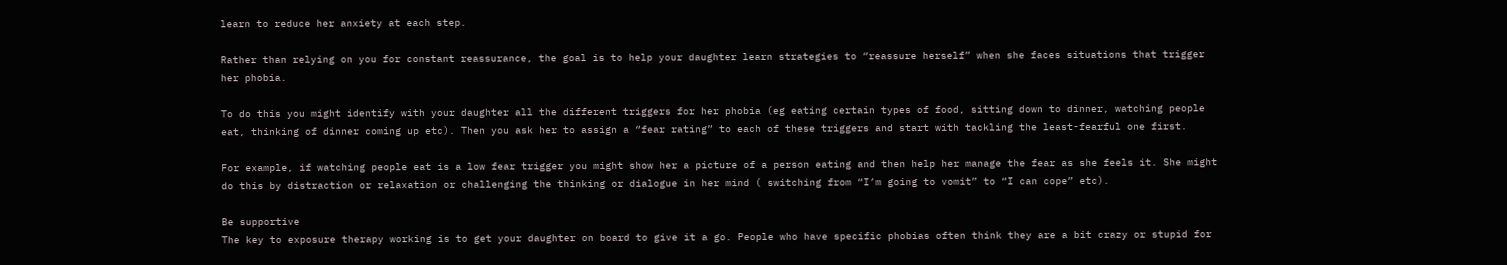learn to reduce her anxiety at each step.

Rather than relying on you for constant reassurance, the goal is to help your daughter learn strategies to “reassure herself” when she faces situations that trigger her phobia.

To do this you might identify with your daughter all the different triggers for her phobia (eg eating certain types of food, sitting down to dinner, watching people eat, thinking of dinner coming up etc). Then you ask her to assign a “fear rating” to each of these triggers and start with tackling the least-fearful one first.

For example, if watching people eat is a low fear trigger you might show her a picture of a person eating and then help her manage the fear as she feels it. She might do this by distraction or relaxation or challenging the thinking or dialogue in her mind ( switching from “I’m going to vomit” to “I can cope” etc).

Be supportive
The key to exposure therapy working is to get your daughter on board to give it a go. People who have specific phobias often think they are a bit crazy or stupid for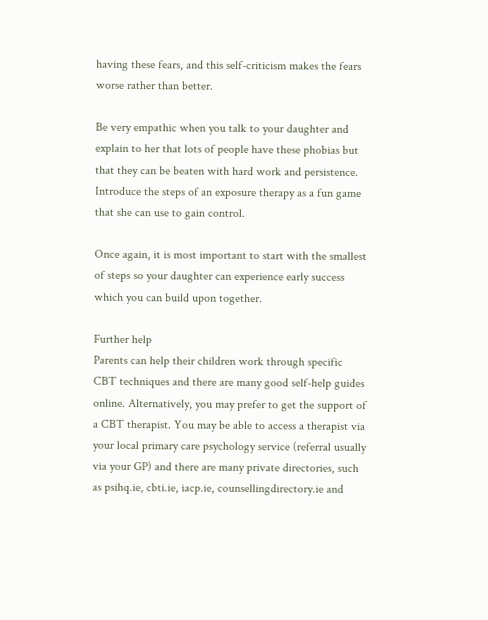having these fears, and this self-criticism makes the fears worse rather than better.

Be very empathic when you talk to your daughter and explain to her that lots of people have these phobias but that they can be beaten with hard work and persistence. Introduce the steps of an exposure therapy as a fun game that she can use to gain control.

Once again, it is most important to start with the smallest of steps so your daughter can experience early success which you can build upon together.

Further help
Parents can help their children work through specific CBT techniques and there are many good self-help guides online. Alternatively, you may prefer to get the support of a CBT therapist. You may be able to access a therapist via your local primary care psychology service (referral usually via your GP) and there are many private directories, such as psihq.ie, cbti.ie, iacp.ie, counsellingdirectory.ie and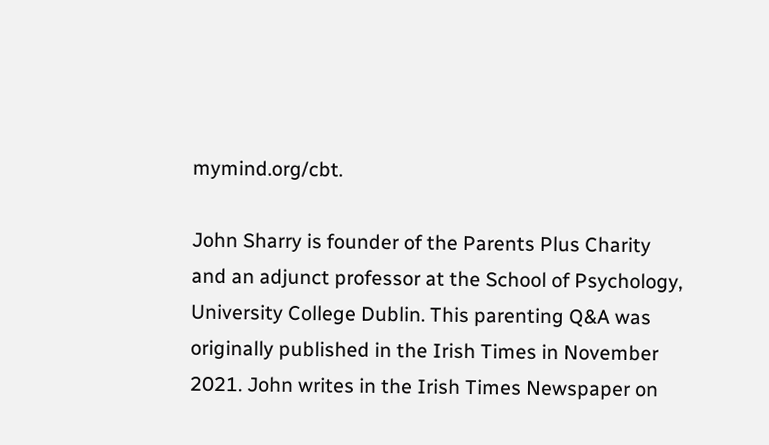mymind.org/cbt.

John Sharry is founder of the Parents Plus Charity and an adjunct professor at the School of Psychology, University College Dublin. This parenting Q&A was originally published in the Irish Times in November 2021. John writes in the Irish Times Newspaper on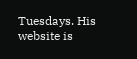Tuesdays. His website is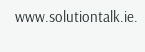www.solutiontalk.ie.